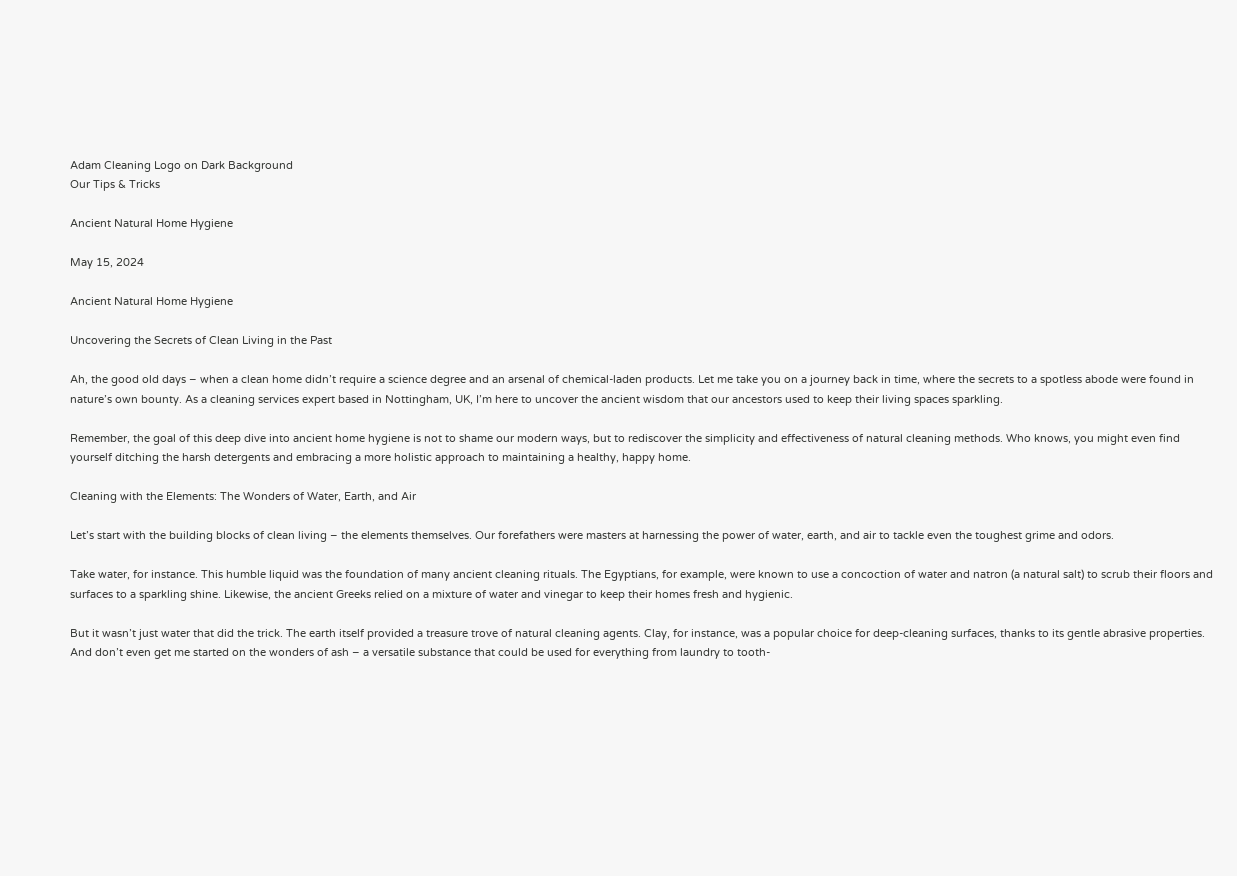Adam Cleaning Logo on Dark Background
Our Tips & Tricks

Ancient Natural Home Hygiene

May 15, 2024

Ancient Natural Home Hygiene

Uncovering the Secrets of Clean Living in the Past

Ah, the good old days – when a clean home didn’t require a science degree and an arsenal of chemical-laden products. Let me take you on a journey back in time, where the secrets to a spotless abode were found in nature’s own bounty. As a cleaning services expert based in Nottingham, UK, I’m here to uncover the ancient wisdom that our ancestors used to keep their living spaces sparkling.

Remember, the goal of this deep dive into ancient home hygiene is not to shame our modern ways, but to rediscover the simplicity and effectiveness of natural cleaning methods. Who knows, you might even find yourself ditching the harsh detergents and embracing a more holistic approach to maintaining a healthy, happy home.

Cleaning with the Elements: The Wonders of Water, Earth, and Air

Let’s start with the building blocks of clean living – the elements themselves. Our forefathers were masters at harnessing the power of water, earth, and air to tackle even the toughest grime and odors.

Take water, for instance. This humble liquid was the foundation of many ancient cleaning rituals. The Egyptians, for example, were known to use a concoction of water and natron (a natural salt) to scrub their floors and surfaces to a sparkling shine. Likewise, the ancient Greeks relied on a mixture of water and vinegar to keep their homes fresh and hygienic.

But it wasn’t just water that did the trick. The earth itself provided a treasure trove of natural cleaning agents. Clay, for instance, was a popular choice for deep-cleaning surfaces, thanks to its gentle abrasive properties. And don’t even get me started on the wonders of ash – a versatile substance that could be used for everything from laundry to tooth-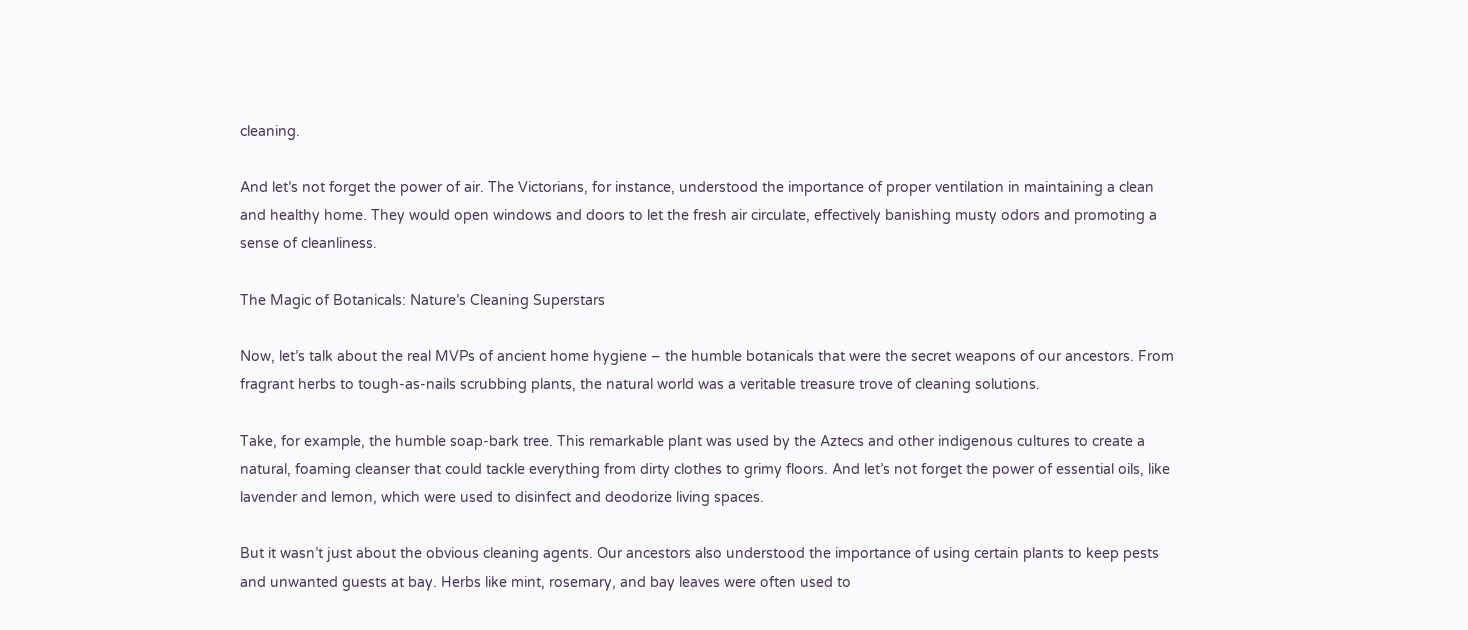cleaning.

And let’s not forget the power of air. The Victorians, for instance, understood the importance of proper ventilation in maintaining a clean and healthy home. They would open windows and doors to let the fresh air circulate, effectively banishing musty odors and promoting a sense of cleanliness.

The Magic of Botanicals: Nature’s Cleaning Superstars

Now, let’s talk about the real MVPs of ancient home hygiene – the humble botanicals that were the secret weapons of our ancestors. From fragrant herbs to tough-as-nails scrubbing plants, the natural world was a veritable treasure trove of cleaning solutions.

Take, for example, the humble soap-bark tree. This remarkable plant was used by the Aztecs and other indigenous cultures to create a natural, foaming cleanser that could tackle everything from dirty clothes to grimy floors. And let’s not forget the power of essential oils, like lavender and lemon, which were used to disinfect and deodorize living spaces.

But it wasn’t just about the obvious cleaning agents. Our ancestors also understood the importance of using certain plants to keep pests and unwanted guests at bay. Herbs like mint, rosemary, and bay leaves were often used to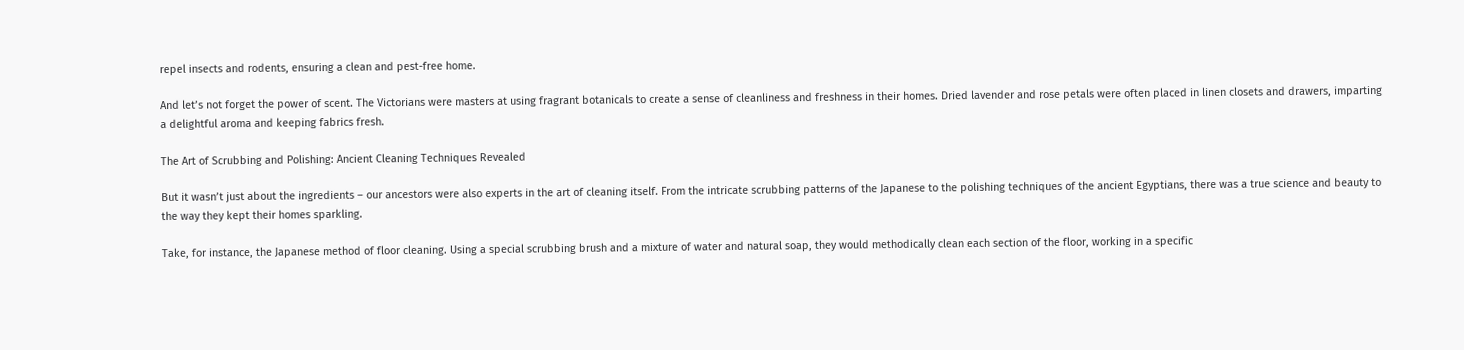repel insects and rodents, ensuring a clean and pest-free home.

And let’s not forget the power of scent. The Victorians were masters at using fragrant botanicals to create a sense of cleanliness and freshness in their homes. Dried lavender and rose petals were often placed in linen closets and drawers, imparting a delightful aroma and keeping fabrics fresh.

The Art of Scrubbing and Polishing: Ancient Cleaning Techniques Revealed

But it wasn’t just about the ingredients – our ancestors were also experts in the art of cleaning itself. From the intricate scrubbing patterns of the Japanese to the polishing techniques of the ancient Egyptians, there was a true science and beauty to the way they kept their homes sparkling.

Take, for instance, the Japanese method of floor cleaning. Using a special scrubbing brush and a mixture of water and natural soap, they would methodically clean each section of the floor, working in a specific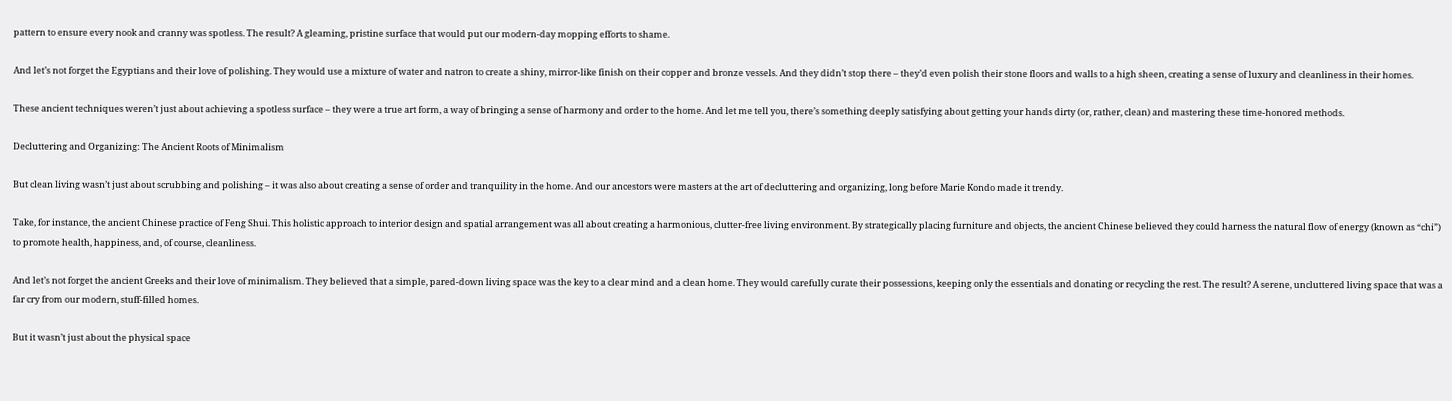pattern to ensure every nook and cranny was spotless. The result? A gleaming, pristine surface that would put our modern-day mopping efforts to shame.

And let’s not forget the Egyptians and their love of polishing. They would use a mixture of water and natron to create a shiny, mirror-like finish on their copper and bronze vessels. And they didn’t stop there – they’d even polish their stone floors and walls to a high sheen, creating a sense of luxury and cleanliness in their homes.

These ancient techniques weren’t just about achieving a spotless surface – they were a true art form, a way of bringing a sense of harmony and order to the home. And let me tell you, there’s something deeply satisfying about getting your hands dirty (or, rather, clean) and mastering these time-honored methods.

Decluttering and Organizing: The Ancient Roots of Minimalism

But clean living wasn’t just about scrubbing and polishing – it was also about creating a sense of order and tranquility in the home. And our ancestors were masters at the art of decluttering and organizing, long before Marie Kondo made it trendy.

Take, for instance, the ancient Chinese practice of Feng Shui. This holistic approach to interior design and spatial arrangement was all about creating a harmonious, clutter-free living environment. By strategically placing furniture and objects, the ancient Chinese believed they could harness the natural flow of energy (known as “chi”) to promote health, happiness, and, of course, cleanliness.

And let’s not forget the ancient Greeks and their love of minimalism. They believed that a simple, pared-down living space was the key to a clear mind and a clean home. They would carefully curate their possessions, keeping only the essentials and donating or recycling the rest. The result? A serene, uncluttered living space that was a far cry from our modern, stuff-filled homes.

But it wasn’t just about the physical space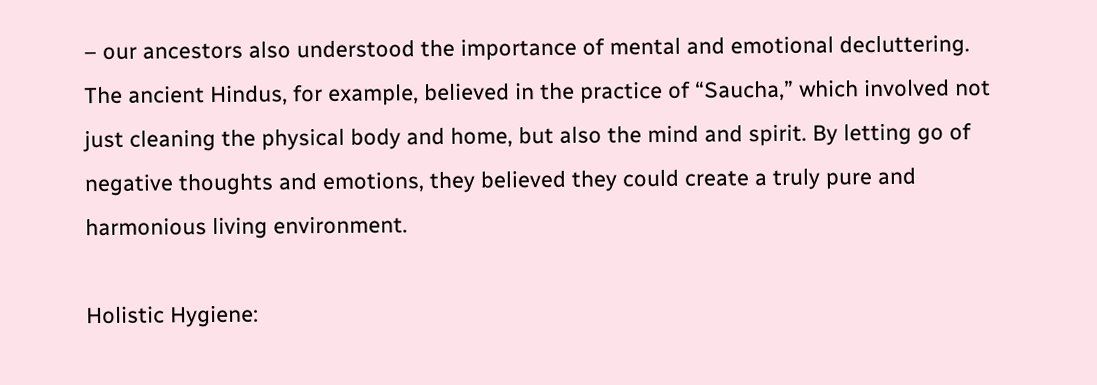– our ancestors also understood the importance of mental and emotional decluttering. The ancient Hindus, for example, believed in the practice of “Saucha,” which involved not just cleaning the physical body and home, but also the mind and spirit. By letting go of negative thoughts and emotions, they believed they could create a truly pure and harmonious living environment.

Holistic Hygiene: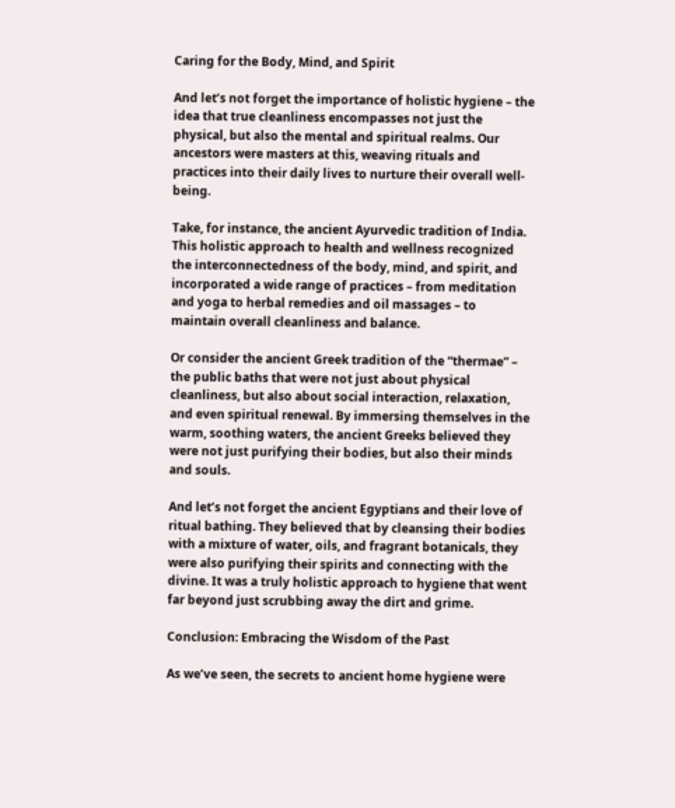Caring for the Body, Mind, and Spirit

And let’s not forget the importance of holistic hygiene – the idea that true cleanliness encompasses not just the physical, but also the mental and spiritual realms. Our ancestors were masters at this, weaving rituals and practices into their daily lives to nurture their overall well-being.

Take, for instance, the ancient Ayurvedic tradition of India. This holistic approach to health and wellness recognized the interconnectedness of the body, mind, and spirit, and incorporated a wide range of practices – from meditation and yoga to herbal remedies and oil massages – to maintain overall cleanliness and balance.

Or consider the ancient Greek tradition of the “thermae” – the public baths that were not just about physical cleanliness, but also about social interaction, relaxation, and even spiritual renewal. By immersing themselves in the warm, soothing waters, the ancient Greeks believed they were not just purifying their bodies, but also their minds and souls.

And let’s not forget the ancient Egyptians and their love of ritual bathing. They believed that by cleansing their bodies with a mixture of water, oils, and fragrant botanicals, they were also purifying their spirits and connecting with the divine. It was a truly holistic approach to hygiene that went far beyond just scrubbing away the dirt and grime.

Conclusion: Embracing the Wisdom of the Past

As we’ve seen, the secrets to ancient home hygiene were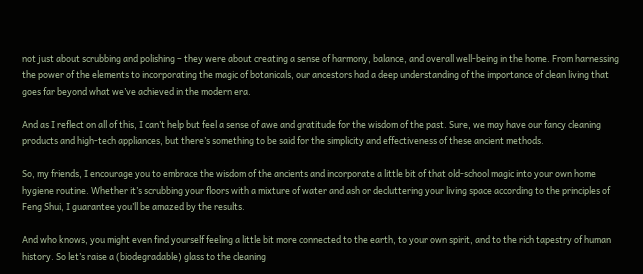not just about scrubbing and polishing – they were about creating a sense of harmony, balance, and overall well-being in the home. From harnessing the power of the elements to incorporating the magic of botanicals, our ancestors had a deep understanding of the importance of clean living that goes far beyond what we’ve achieved in the modern era.

And as I reflect on all of this, I can’t help but feel a sense of awe and gratitude for the wisdom of the past. Sure, we may have our fancy cleaning products and high-tech appliances, but there’s something to be said for the simplicity and effectiveness of these ancient methods.

So, my friends, I encourage you to embrace the wisdom of the ancients and incorporate a little bit of that old-school magic into your own home hygiene routine. Whether it’s scrubbing your floors with a mixture of water and ash or decluttering your living space according to the principles of Feng Shui, I guarantee you’ll be amazed by the results.

And who knows, you might even find yourself feeling a little bit more connected to the earth, to your own spirit, and to the rich tapestry of human history. So let’s raise a (biodegradable) glass to the cleaning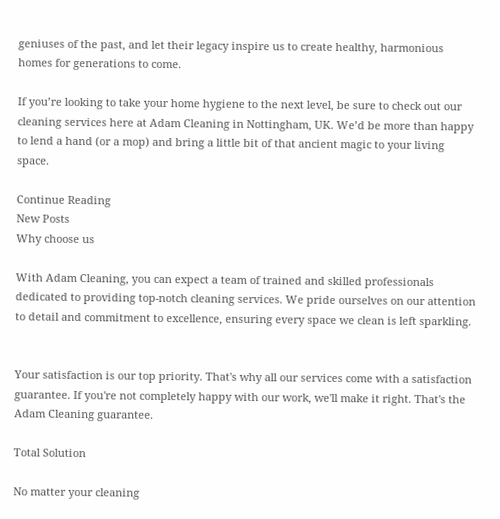geniuses of the past, and let their legacy inspire us to create healthy, harmonious homes for generations to come.

If you’re looking to take your home hygiene to the next level, be sure to check out our cleaning services here at Adam Cleaning in Nottingham, UK. We’d be more than happy to lend a hand (or a mop) and bring a little bit of that ancient magic to your living space.

Continue Reading
New Posts
Why choose us

With Adam Cleaning, you can expect a team of trained and skilled professionals dedicated to providing top-notch cleaning services. We pride ourselves on our attention to detail and commitment to excellence, ensuring every space we clean is left sparkling.


Your satisfaction is our top priority. That's why all our services come with a satisfaction guarantee. If you're not completely happy with our work, we'll make it right. That's the Adam Cleaning guarantee.

Total Solution

No matter your cleaning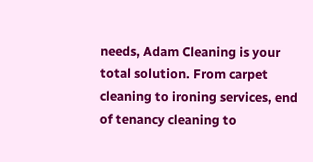needs, Adam Cleaning is your total solution. From carpet cleaning to ironing services, end of tenancy cleaning to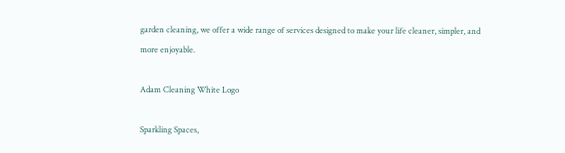garden cleaning, we offer a wide range of services designed to make your life cleaner, simpler, and more enjoyable.

Adam Cleaning White Logo

Sparkling Spaces,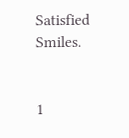Satisfied Smiles.


1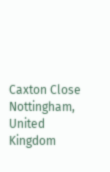Caxton Close Nottingham,
United Kingdom